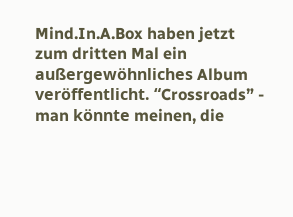Mind.In.A.Box haben jetzt zum dritten Mal ein außergewöhnliches Album veröffentlicht. “Crossroads” - man könnte meinen, die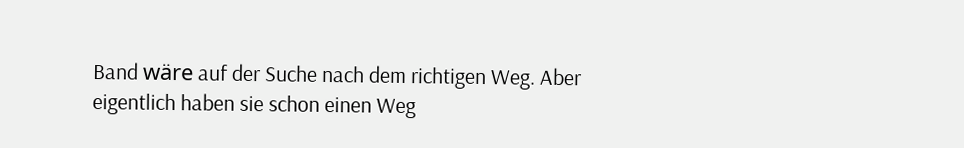Band wäre auf der Suche nach dem richtigen Weg. Aber eigentlich haben sie schon einen Weg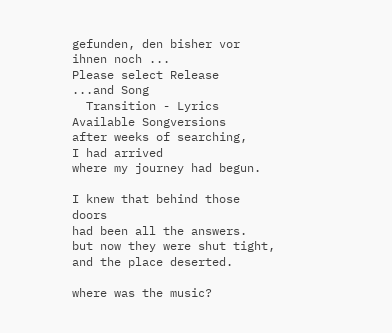gefunden, den bisher vor ihnen noch ...
Please select Release
...and Song
  Transition - Lyrics Available Songversions
after weeks of searching,
I had arrived
where my journey had begun.

I knew that behind those doors
had been all the answers.
but now they were shut tight,
and the place deserted.

where was the music?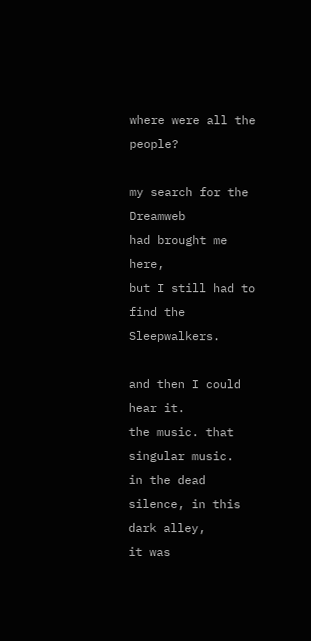where were all the people?

my search for the Dreamweb
had brought me here,
but I still had to find the Sleepwalkers.

and then I could hear it.
the music. that singular music.
in the dead silence, in this dark alley,
it was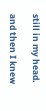still in my head.

and then I knew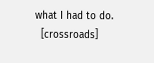what I had to do.
  [crossroads]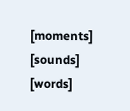[moments] [sounds] [words]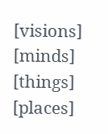[visions] [minds] [things] [places]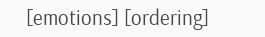[emotions] [ordering]